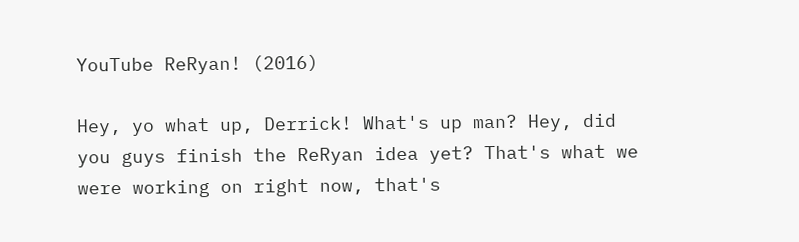YouTube ReRyan! (2016)

Hey, yo what up, Derrick! What's up man? Hey, did you guys finish the ReRyan idea yet? That's what we were working on right now, that's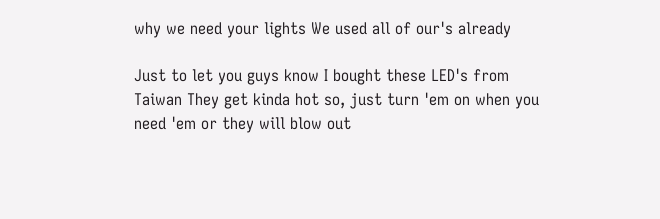why we need your lights We used all of our's already

Just to let you guys know I bought these LED's from Taiwan They get kinda hot so, just turn 'em on when you need 'em or they will blow out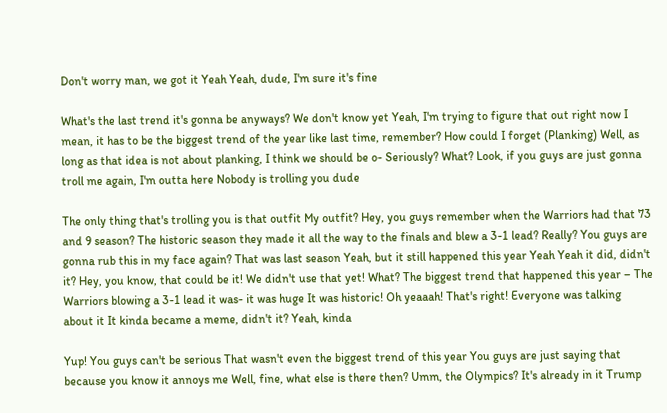Don't worry man, we got it Yeah Yeah, dude, I'm sure it's fine

What's the last trend it's gonna be anyways? We don't know yet Yeah, I'm trying to figure that out right now I mean, it has to be the biggest trend of the year like last time, remember? How could I forget (Planking) Well, as long as that idea is not about planking, I think we should be o- Seriously? What? Look, if you guys are just gonna troll me again, I'm outta here Nobody is trolling you dude

The only thing that's trolling you is that outfit My outfit? Hey, you guys remember when the Warriors had that 73 and 9 season? The historic season they made it all the way to the finals and blew a 3-1 lead? Really? You guys are gonna rub this in my face again? That was last season Yeah, but it still happened this year Yeah Yeah it did, didn't it? Hey, you know, that could be it! We didn't use that yet! What? The biggest trend that happened this year – The Warriors blowing a 3-1 lead it was- it was huge It was historic! Oh yeaaah! That's right! Everyone was talking about it It kinda became a meme, didn't it? Yeah, kinda

Yup! You guys can't be serious That wasn't even the biggest trend of this year You guys are just saying that because you know it annoys me Well, fine, what else is there then? Umm, the Olympics? It's already in it Trump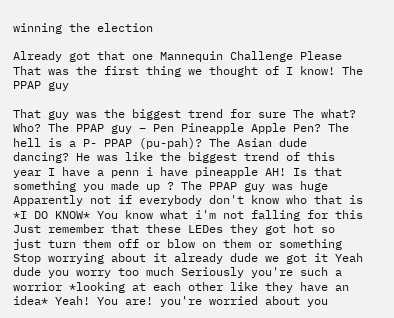winning the election

Already got that one Mannequin Challenge Please That was the first thing we thought of I know! The PPAP guy

That guy was the biggest trend for sure The what? Who? The PPAP guy – Pen Pineapple Apple Pen? The hell is a P- PPAP (pu-pah)? The Asian dude dancing? He was like the biggest trend of this year I have a penn i have pineapple AH! Is that something you made up ? The PPAP guy was huge Apparently not if everybody don't know who that is *I DO KNOW* You know what i'm not falling for this Just remember that these LEDes they got hot so just turn them off or blow on them or something Stop worrying about it already dude we got it Yeah dude you worry too much Seriously you're such a worrior *looking at each other like they have an idea* Yeah! You are! you're worried about you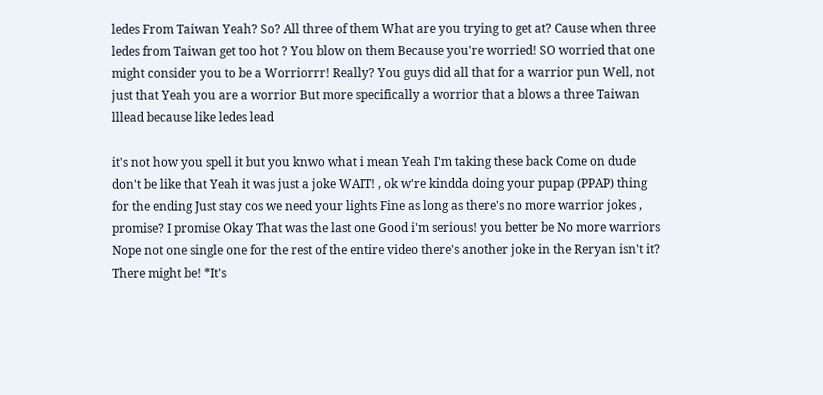ledes From Taiwan Yeah? So? All three of them What are you trying to get at? Cause when three ledes from Taiwan get too hot ? You blow on them Because you're worried! SO worried that one might consider you to be a Worriorrr! Really? You guys did all that for a warrior pun Well, not just that Yeah you are a worrior But more specifically a worrior that a blows a three Taiwan lllead because like ledes lead

it's not how you spell it but you knwo what i mean Yeah I'm taking these back Come on dude don't be like that Yeah it was just a joke WAIT! , ok w're kindda doing your pupap (PPAP) thing for the ending Just stay cos we need your lights Fine as long as there's no more warrior jokes , promise? I promise Okay That was the last one Good i'm serious! you better be No more warriors Nope not one single one for the rest of the entire video there's another joke in the Reryan isn't it? There might be! *It's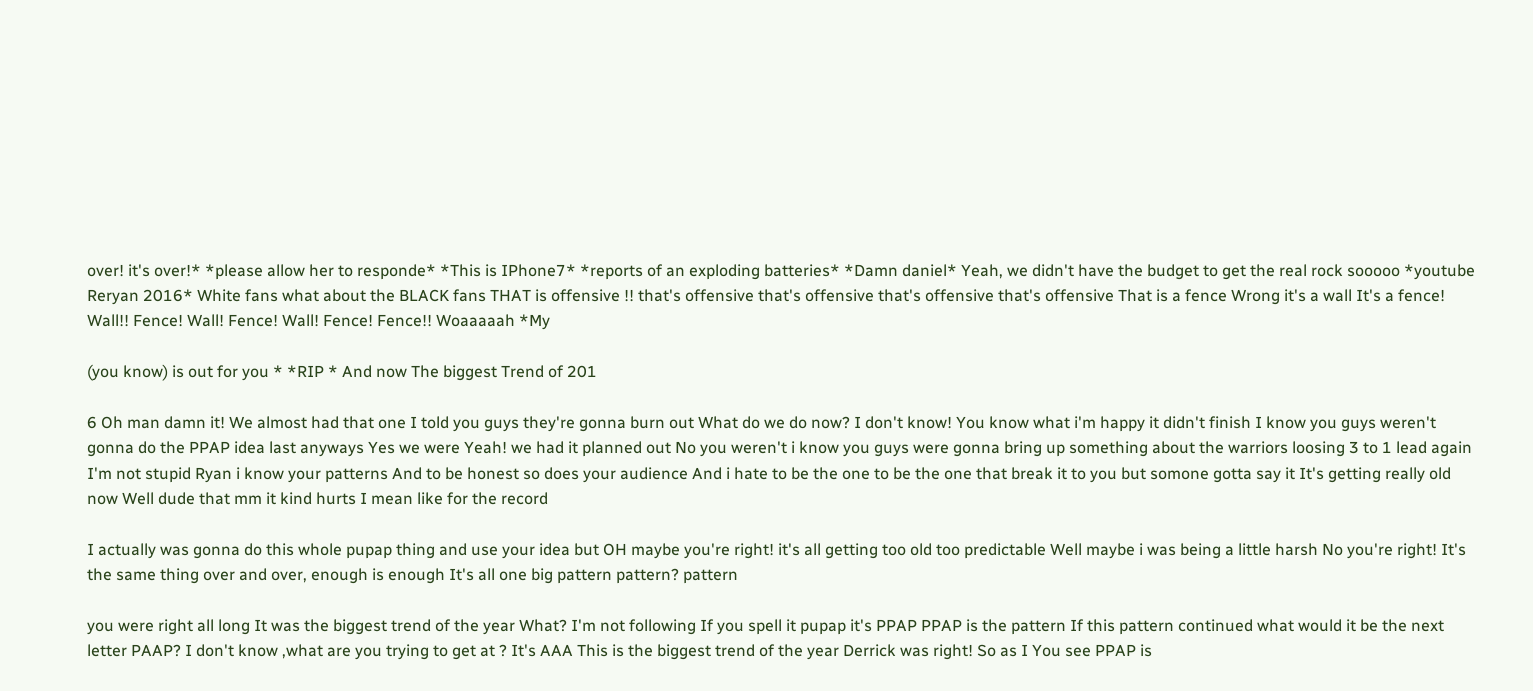over! it's over!* *please allow her to responde* *This is IPhone7* *reports of an exploding batteries* *Damn daniel* Yeah, we didn't have the budget to get the real rock sooooo *youtube Reryan 2016* White fans what about the BLACK fans THAT is offensive !! that's offensive that's offensive that's offensive that's offensive That is a fence Wrong it's a wall It's a fence! Wall!! Fence! Wall! Fence! Wall! Fence! Fence!! Woaaaaah *My

(you know) is out for you * *RIP * And now The biggest Trend of 201

6 Oh man damn it! We almost had that one I told you guys they're gonna burn out What do we do now? I don't know! You know what i'm happy it didn't finish I know you guys weren't gonna do the PPAP idea last anyways Yes we were Yeah! we had it planned out No you weren't i know you guys were gonna bring up something about the warriors loosing 3 to 1 lead again I'm not stupid Ryan i know your patterns And to be honest so does your audience And i hate to be the one to be the one that break it to you but somone gotta say it It's getting really old now Well dude that mm it kind hurts I mean like for the record

I actually was gonna do this whole pupap thing and use your idea but OH maybe you're right! it's all getting too old too predictable Well maybe i was being a little harsh No you're right! It's the same thing over and over, enough is enough It's all one big pattern pattern? pattern

you were right all long It was the biggest trend of the year What? I'm not following If you spell it pupap it's PPAP PPAP is the pattern If this pattern continued what would it be the next letter PAAP? I don't know ,what are you trying to get at ? It's AAA This is the biggest trend of the year Derrick was right! So as I You see PPAP is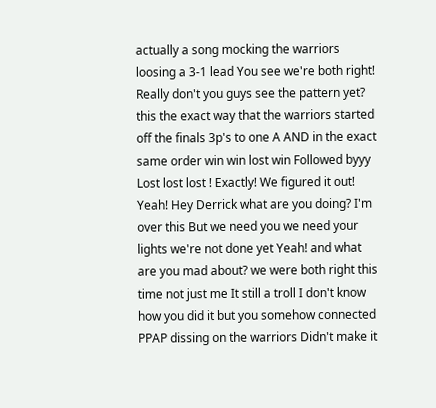actually a song mocking the warriors loosing a 3-1 lead You see we're both right! Really don't you guys see the pattern yet? this the exact way that the warriors started off the finals 3p's to one A AND in the exact same order win win lost win Followed byyy Lost lost lost ! Exactly! We figured it out! Yeah! Hey Derrick what are you doing? I'm over this But we need you we need your lights we're not done yet Yeah! and what are you mad about? we were both right this time not just me It still a troll I don't know how you did it but you somehow connected PPAP dissing on the warriors Didn't make it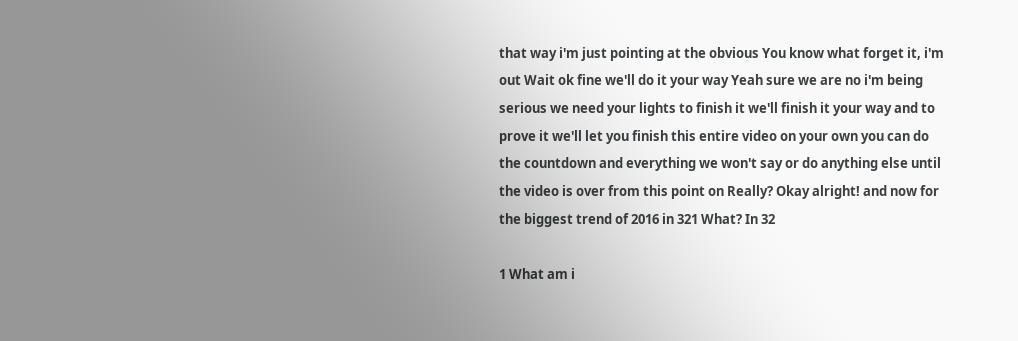that way i'm just pointing at the obvious You know what forget it, i'm out Wait ok fine we'll do it your way Yeah sure we are no i'm being serious we need your lights to finish it we'll finish it your way and to prove it we'll let you finish this entire video on your own you can do the countdown and everything we won't say or do anything else until the video is over from this point on Really? Okay alright! and now for the biggest trend of 2016 in 321 What? In 32

1 What am i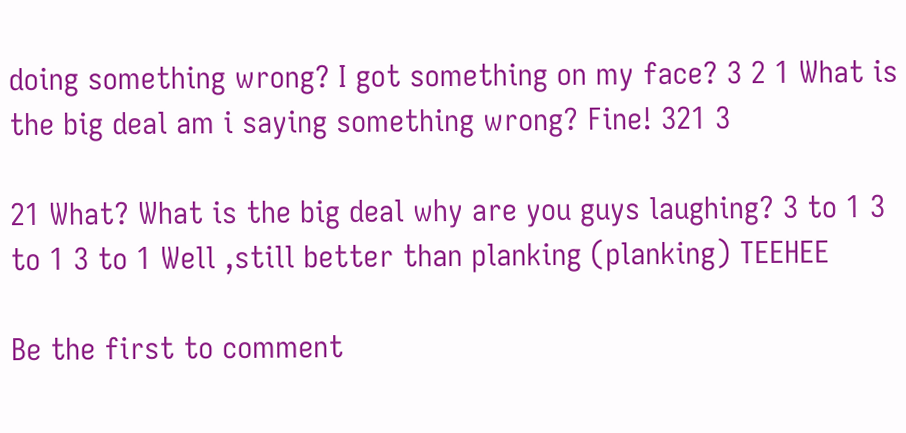doing something wrong? I got something on my face? 3 2 1 What is the big deal am i saying something wrong? Fine! 321 3

21 What? What is the big deal why are you guys laughing? 3 to 1 3 to 1 3 to 1 Well ,still better than planking (planking) TEEHEE

Be the first to comment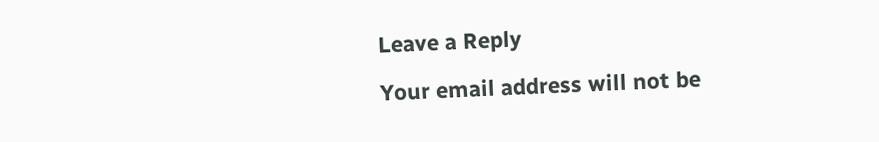Leave a Reply

Your email address will not be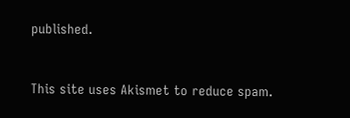published.


This site uses Akismet to reduce spam.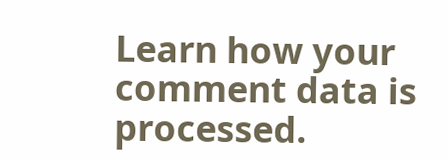Learn how your comment data is processed.